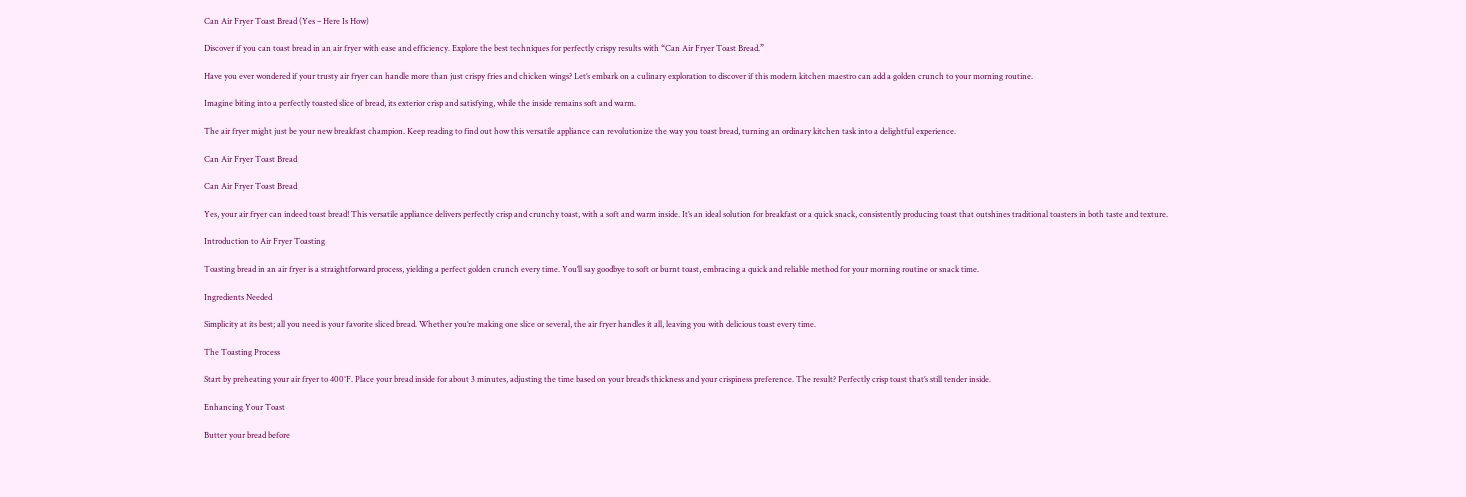Can Air Fryer Toast Bread (Yes – Here Is How)

Discover if you can toast bread in an air fryer with ease and efficiency. Explore the best techniques for perfectly crispy results with “Can Air Fryer Toast Bread.”

Have you ever wondered if your trusty air fryer can handle more than just crispy fries and chicken wings? Let’s embark on a culinary exploration to discover if this modern kitchen maestro can add a golden crunch to your morning routine.

Imagine biting into a perfectly toasted slice of bread, its exterior crisp and satisfying, while the inside remains soft and warm.

The air fryer might just be your new breakfast champion. Keep reading to find out how this versatile appliance can revolutionize the way you toast bread, turning an ordinary kitchen task into a delightful experience.

Can Air Fryer Toast Bread

Can Air Fryer Toast Bread

Yes, your air fryer can indeed toast bread! This versatile appliance delivers perfectly crisp and crunchy toast, with a soft and warm inside. It’s an ideal solution for breakfast or a quick snack, consistently producing toast that outshines traditional toasters in both taste and texture.

Introduction to Air Fryer Toasting

Toasting bread in an air fryer is a straightforward process, yielding a perfect golden crunch every time. You’ll say goodbye to soft or burnt toast, embracing a quick and reliable method for your morning routine or snack time.

Ingredients Needed

Simplicity at its best; all you need is your favorite sliced bread. Whether you’re making one slice or several, the air fryer handles it all, leaving you with delicious toast every time.

The Toasting Process

Start by preheating your air fryer to 400°F. Place your bread inside for about 3 minutes, adjusting the time based on your bread’s thickness and your crispiness preference. The result? Perfectly crisp toast that’s still tender inside.

Enhancing Your Toast

Butter your bread before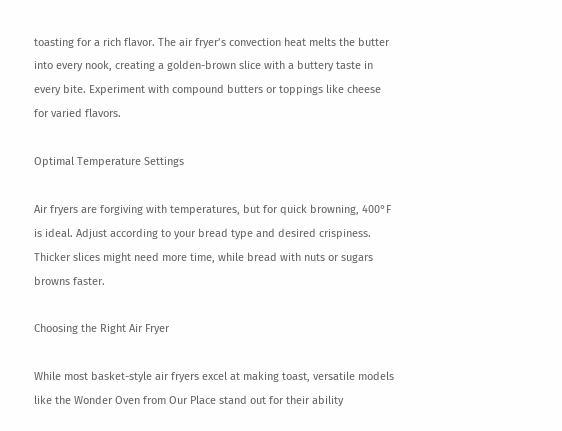toasting for a rich flavor. The air fryer’s convection heat melts the butter into every nook, creating a golden-brown slice with a buttery taste in every bite. Experiment with compound butters or toppings like cheese for varied flavors.

Optimal Temperature Settings

Air fryers are forgiving with temperatures, but for quick browning, 400°F is ideal. Adjust according to your bread type and desired crispiness. Thicker slices might need more time, while bread with nuts or sugars browns faster.

Choosing the Right Air Fryer

While most basket-style air fryers excel at making toast, versatile models like the Wonder Oven from Our Place stand out for their ability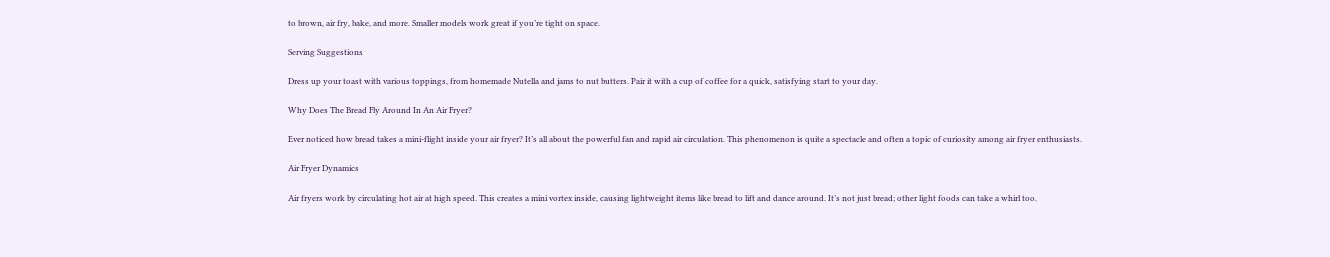to brown, air fry, bake, and more. Smaller models work great if you’re tight on space.

Serving Suggestions

Dress up your toast with various toppings, from homemade Nutella and jams to nut butters. Pair it with a cup of coffee for a quick, satisfying start to your day.

Why Does The Bread Fly Around In An Air Fryer?

Ever noticed how bread takes a mini-flight inside your air fryer? It’s all about the powerful fan and rapid air circulation. This phenomenon is quite a spectacle and often a topic of curiosity among air fryer enthusiasts.

Air Fryer Dynamics

Air fryers work by circulating hot air at high speed. This creates a mini vortex inside, causing lightweight items like bread to lift and dance around. It’s not just bread; other light foods can take a whirl too.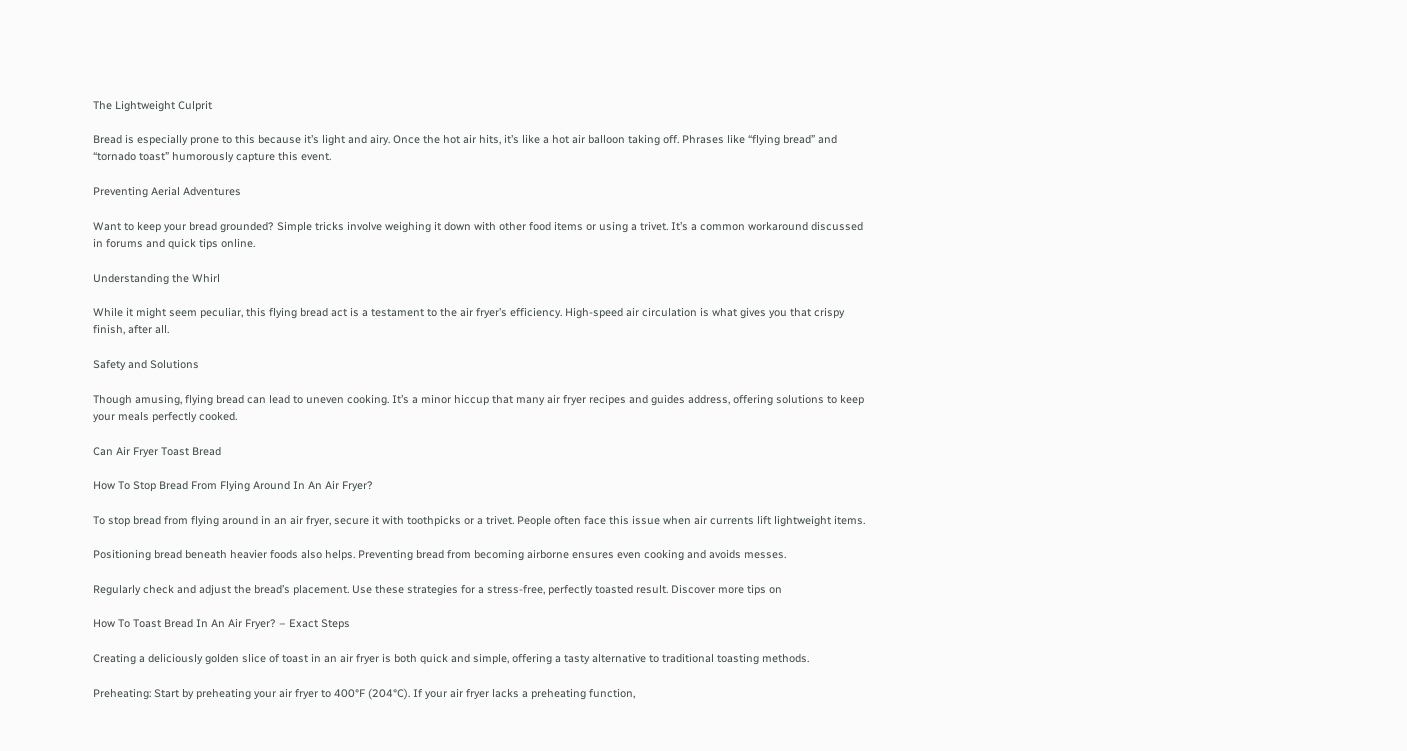The Lightweight Culprit

Bread is especially prone to this because it’s light and airy. Once the hot air hits, it’s like a hot air balloon taking off. Phrases like “flying bread” and “tornado toast” humorously capture this event.

Preventing Aerial Adventures

Want to keep your bread grounded? Simple tricks involve weighing it down with other food items or using a trivet. It’s a common workaround discussed in forums and quick tips online.

Understanding the Whirl

While it might seem peculiar, this flying bread act is a testament to the air fryer’s efficiency. High-speed air circulation is what gives you that crispy finish, after all.

Safety and Solutions

Though amusing, flying bread can lead to uneven cooking. It’s a minor hiccup that many air fryer recipes and guides address, offering solutions to keep your meals perfectly cooked.

Can Air Fryer Toast Bread

How To Stop Bread From Flying Around In An Air Fryer?

To stop bread from flying around in an air fryer, secure it with toothpicks or a trivet. People often face this issue when air currents lift lightweight items.

Positioning bread beneath heavier foods also helps. Preventing bread from becoming airborne ensures even cooking and avoids messes.

Regularly check and adjust the bread’s placement. Use these strategies for a stress-free, perfectly toasted result. Discover more tips on

How To Toast Bread In An Air Fryer? – Exact Steps

Creating a deliciously golden slice of toast in an air fryer is both quick and simple, offering a tasty alternative to traditional toasting methods.

Preheating: Start by preheating your air fryer to 400°F (204°C). If your air fryer lacks a preheating function,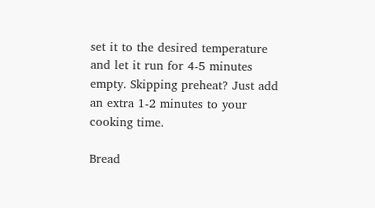set it to the desired temperature and let it run for 4-5 minutes empty. Skipping preheat? Just add an extra 1-2 minutes to your cooking time.

Bread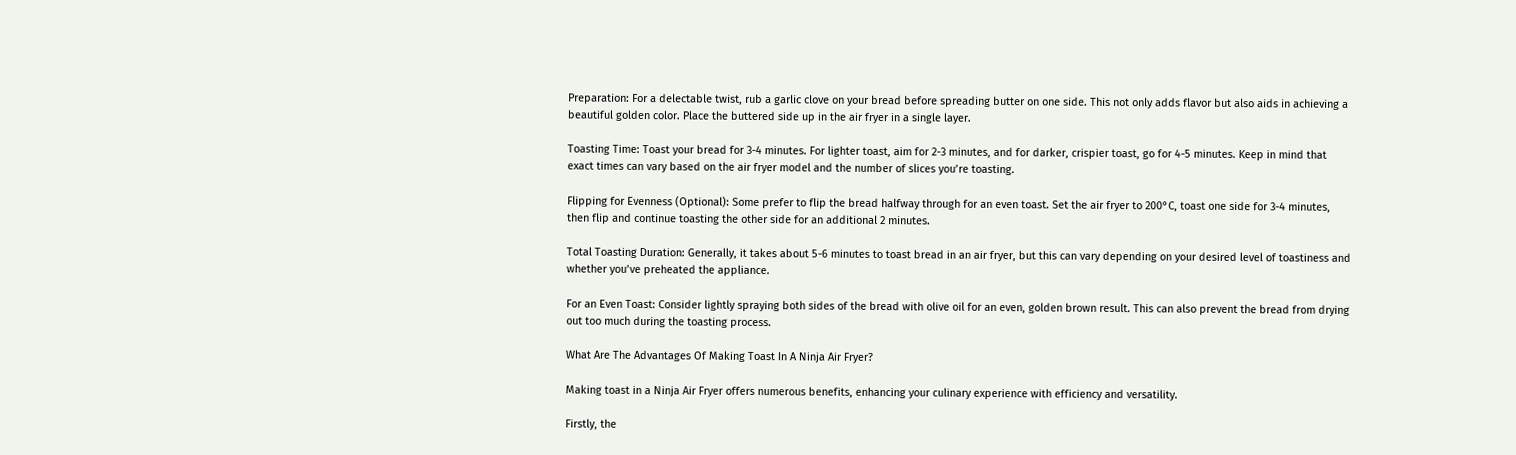Preparation: For a delectable twist, rub a garlic clove on your bread before spreading butter on one side. This not only adds flavor but also aids in achieving a beautiful golden color. Place the buttered side up in the air fryer in a single layer.

Toasting Time: Toast your bread for 3-4 minutes. For lighter toast, aim for 2-3 minutes, and for darker, crispier toast, go for 4-5 minutes. Keep in mind that exact times can vary based on the air fryer model and the number of slices you’re toasting.

Flipping for Evenness (Optional): Some prefer to flip the bread halfway through for an even toast. Set the air fryer to 200°C, toast one side for 3-4 minutes, then flip and continue toasting the other side for an additional 2 minutes.

Total Toasting Duration: Generally, it takes about 5-6 minutes to toast bread in an air fryer, but this can vary depending on your desired level of toastiness and whether you’ve preheated the appliance.

For an Even Toast: Consider lightly spraying both sides of the bread with olive oil for an even, golden brown result. This can also prevent the bread from drying out too much during the toasting process.

What Are The Advantages Of Making Toast In A Ninja Air Fryer?

Making toast in a Ninja Air Fryer offers numerous benefits, enhancing your culinary experience with efficiency and versatility.

Firstly, the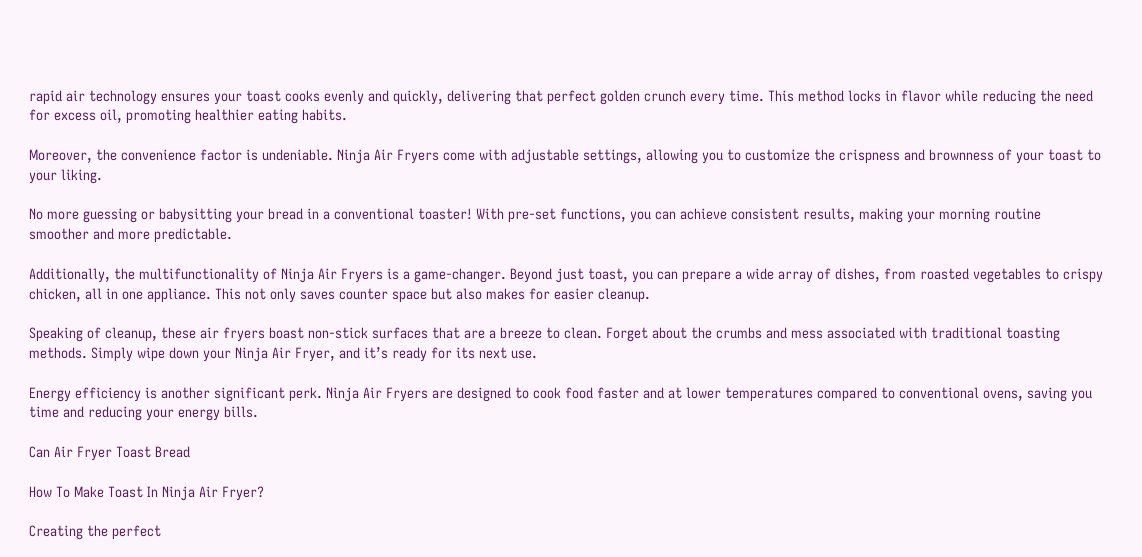rapid air technology ensures your toast cooks evenly and quickly, delivering that perfect golden crunch every time. This method locks in flavor while reducing the need for excess oil, promoting healthier eating habits.

Moreover, the convenience factor is undeniable. Ninja Air Fryers come with adjustable settings, allowing you to customize the crispness and brownness of your toast to your liking.

No more guessing or babysitting your bread in a conventional toaster! With pre-set functions, you can achieve consistent results, making your morning routine smoother and more predictable.

Additionally, the multifunctionality of Ninja Air Fryers is a game-changer. Beyond just toast, you can prepare a wide array of dishes, from roasted vegetables to crispy chicken, all in one appliance. This not only saves counter space but also makes for easier cleanup.

Speaking of cleanup, these air fryers boast non-stick surfaces that are a breeze to clean. Forget about the crumbs and mess associated with traditional toasting methods. Simply wipe down your Ninja Air Fryer, and it’s ready for its next use.

Energy efficiency is another significant perk. Ninja Air Fryers are designed to cook food faster and at lower temperatures compared to conventional ovens, saving you time and reducing your energy bills.

Can Air Fryer Toast Bread

How To Make Toast In Ninja Air Fryer?

Creating the perfect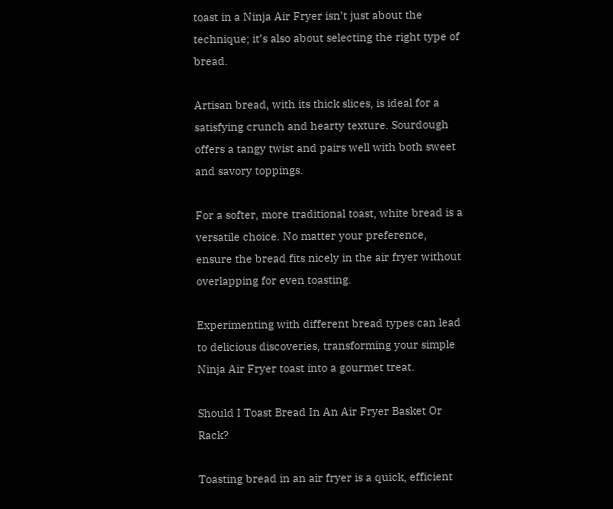toast in a Ninja Air Fryer isn’t just about the technique; it’s also about selecting the right type of bread.

Artisan bread, with its thick slices, is ideal for a satisfying crunch and hearty texture. Sourdough offers a tangy twist and pairs well with both sweet and savory toppings.

For a softer, more traditional toast, white bread is a versatile choice. No matter your preference, ensure the bread fits nicely in the air fryer without overlapping for even toasting.

Experimenting with different bread types can lead to delicious discoveries, transforming your simple Ninja Air Fryer toast into a gourmet treat.

Should I Toast Bread In An Air Fryer Basket Or Rack?

Toasting bread in an air fryer is a quick, efficient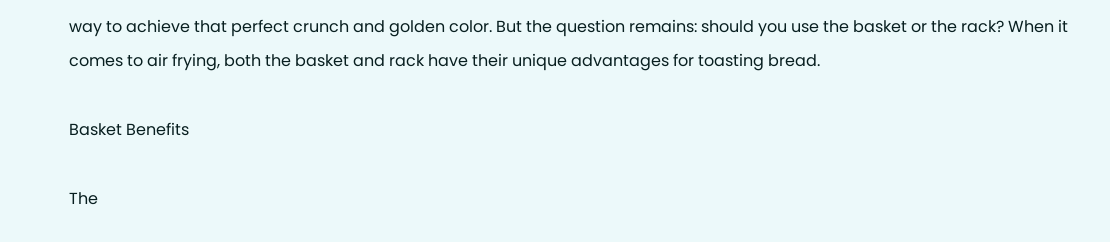way to achieve that perfect crunch and golden color. But the question remains: should you use the basket or the rack? When it comes to air frying, both the basket and rack have their unique advantages for toasting bread.

Basket Benefits

The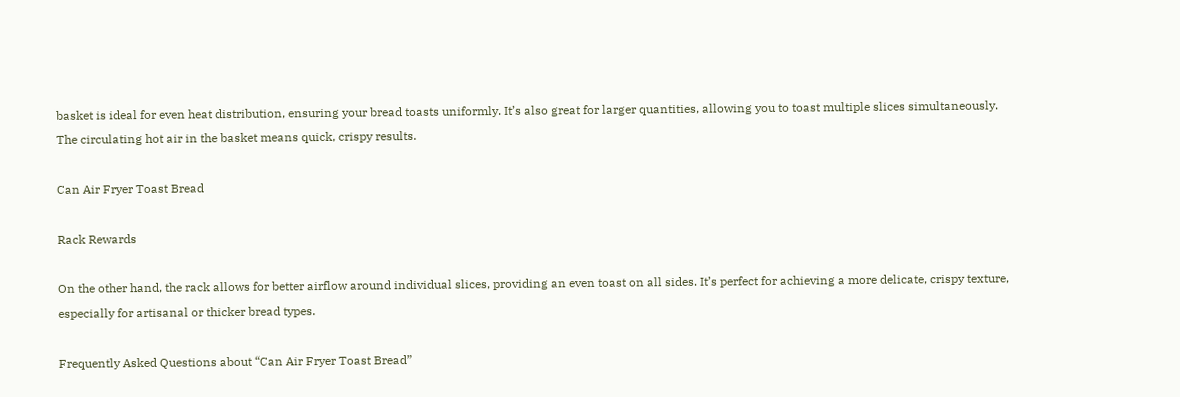basket is ideal for even heat distribution, ensuring your bread toasts uniformly. It’s also great for larger quantities, allowing you to toast multiple slices simultaneously. The circulating hot air in the basket means quick, crispy results.

Can Air Fryer Toast Bread

Rack Rewards

On the other hand, the rack allows for better airflow around individual slices, providing an even toast on all sides. It’s perfect for achieving a more delicate, crispy texture, especially for artisanal or thicker bread types.

Frequently Asked Questions about “Can Air Fryer Toast Bread”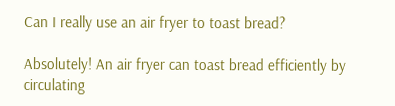Can I really use an air fryer to toast bread?

Absolutely! An air fryer can toast bread efficiently by circulating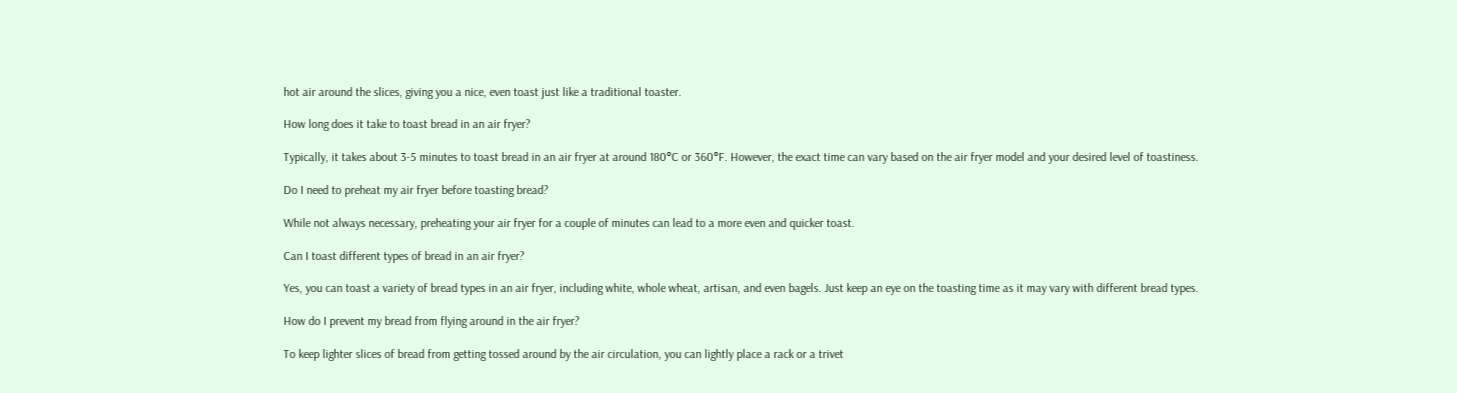hot air around the slices, giving you a nice, even toast just like a traditional toaster.

How long does it take to toast bread in an air fryer?

Typically, it takes about 3-5 minutes to toast bread in an air fryer at around 180°C or 360°F. However, the exact time can vary based on the air fryer model and your desired level of toastiness.

Do I need to preheat my air fryer before toasting bread?

While not always necessary, preheating your air fryer for a couple of minutes can lead to a more even and quicker toast.

Can I toast different types of bread in an air fryer?

Yes, you can toast a variety of bread types in an air fryer, including white, whole wheat, artisan, and even bagels. Just keep an eye on the toasting time as it may vary with different bread types.

How do I prevent my bread from flying around in the air fryer?

To keep lighter slices of bread from getting tossed around by the air circulation, you can lightly place a rack or a trivet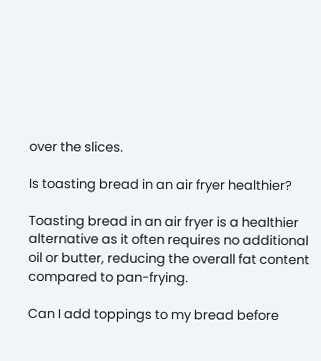over the slices.

Is toasting bread in an air fryer healthier?

Toasting bread in an air fryer is a healthier alternative as it often requires no additional oil or butter, reducing the overall fat content compared to pan-frying.

Can I add toppings to my bread before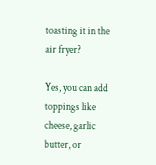toasting it in the air fryer?

Yes, you can add toppings like cheese, garlic butter, or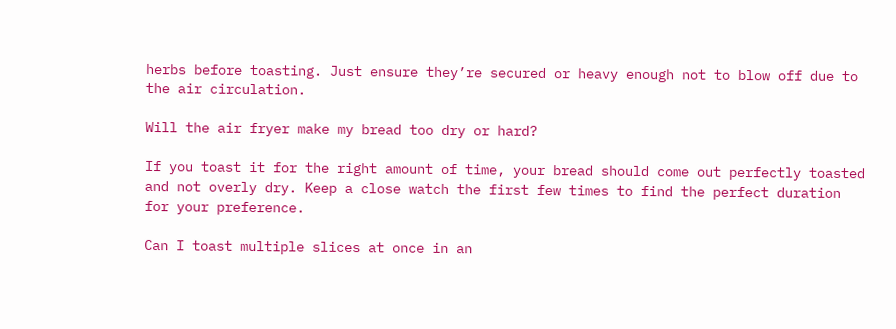herbs before toasting. Just ensure they’re secured or heavy enough not to blow off due to the air circulation.

Will the air fryer make my bread too dry or hard?

If you toast it for the right amount of time, your bread should come out perfectly toasted and not overly dry. Keep a close watch the first few times to find the perfect duration for your preference.

Can I toast multiple slices at once in an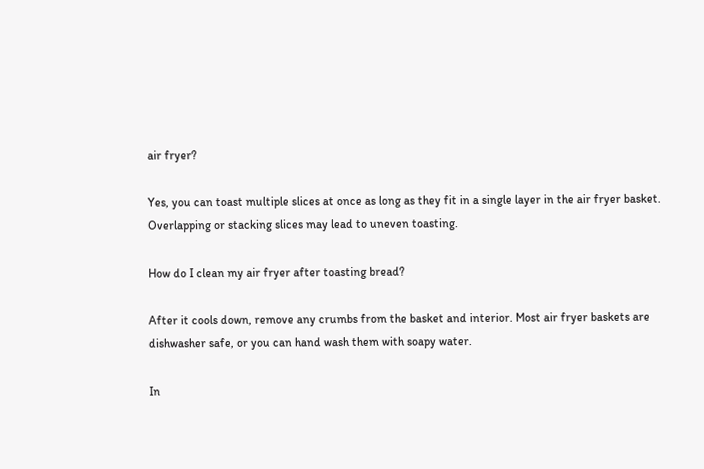air fryer?

Yes, you can toast multiple slices at once as long as they fit in a single layer in the air fryer basket. Overlapping or stacking slices may lead to uneven toasting.

How do I clean my air fryer after toasting bread?

After it cools down, remove any crumbs from the basket and interior. Most air fryer baskets are dishwasher safe, or you can hand wash them with soapy water.

In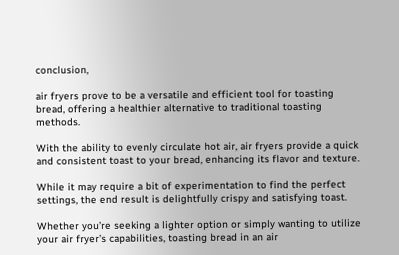conclusion,

air fryers prove to be a versatile and efficient tool for toasting bread, offering a healthier alternative to traditional toasting methods.

With the ability to evenly circulate hot air, air fryers provide a quick and consistent toast to your bread, enhancing its flavor and texture.

While it may require a bit of experimentation to find the perfect settings, the end result is delightfully crispy and satisfying toast.

Whether you’re seeking a lighter option or simply wanting to utilize your air fryer’s capabilities, toasting bread in an air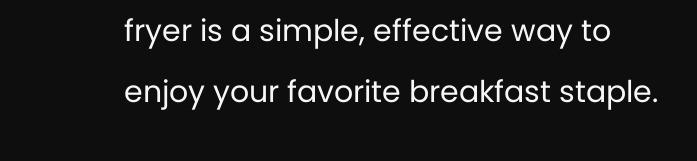fryer is a simple, effective way to enjoy your favorite breakfast staple.